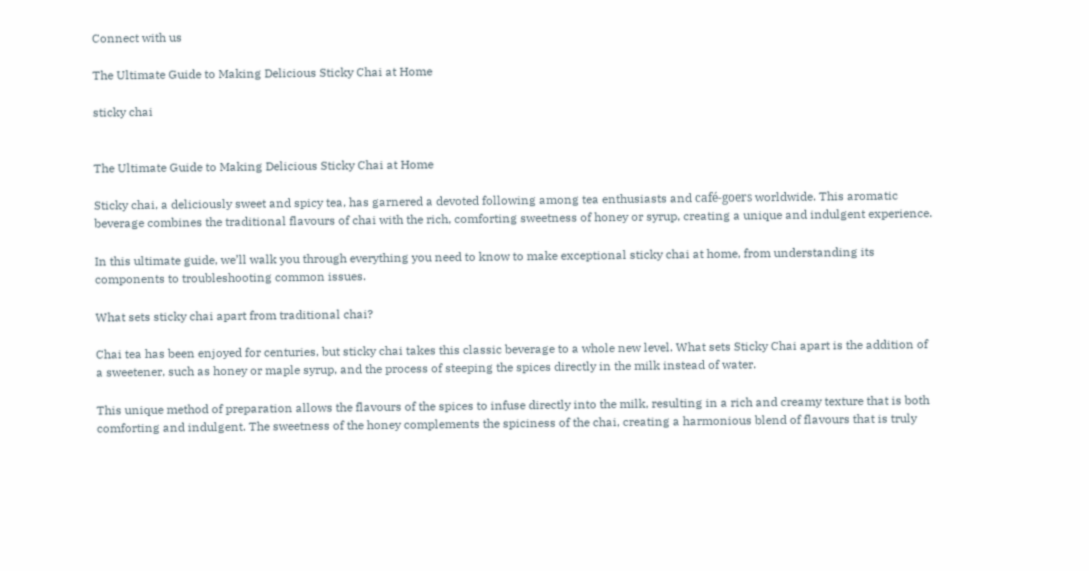Connect with us

The Ultimate Guide to Making Delicious Sticky Chai at Home

sticky chai


The Ultimate Guide to Making Delicious Sticky Chai at Home

Sticky chai, a deliciously sweet and spicy tea, has garnered a devoted following among tea enthusiasts and café-goers worldwide. This aromatic beverage combines the traditional flavours of chai with the rich, comforting sweetness of honey or syrup, creating a unique and indulgent experience.

In this ultimate guide, we’ll walk you through everything you need to know to make exceptional sticky chai at home, from understanding its components to troubleshooting common issues.

What sets sticky chai apart from traditional chai?

Chai tea has been enjoyed for centuries, but sticky chai takes this classic beverage to a whole new level. What sets Sticky Chai apart is the addition of a sweetener, such as honey or maple syrup, and the process of steeping the spices directly in the milk instead of water.

This unique method of preparation allows the flavours of the spices to infuse directly into the milk, resulting in a rich and creamy texture that is both comforting and indulgent. The sweetness of the honey complements the spiciness of the chai, creating a harmonious blend of flavours that is truly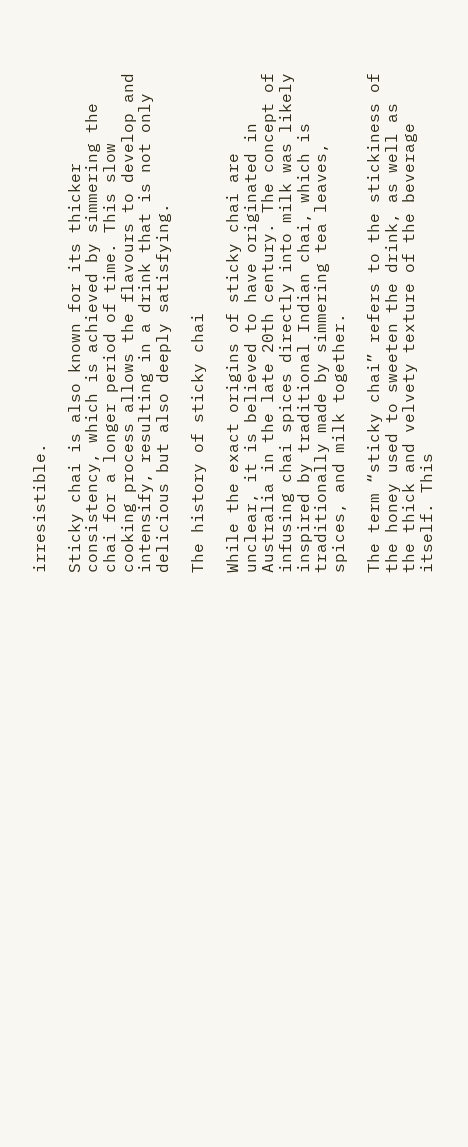irresistible.

Sticky chai is also known for its thicker consistency, which is achieved by simmering the chai for a longer period of time. This slow cooking process allows the flavours to develop and intensify, resulting in a drink that is not only delicious but also deeply satisfying.

The history of sticky chai

While the exact origins of sticky chai are unclear, it is believed to have originated in Australia in the late 20th century. The concept of infusing chai spices directly into milk was likely inspired by traditional Indian chai, which is traditionally made by simmering tea leaves, spices, and milk together.

The term “sticky chai” refers to the stickiness of the honey used to sweeten the drink, as well as the thick and velvety texture of the beverage itself. This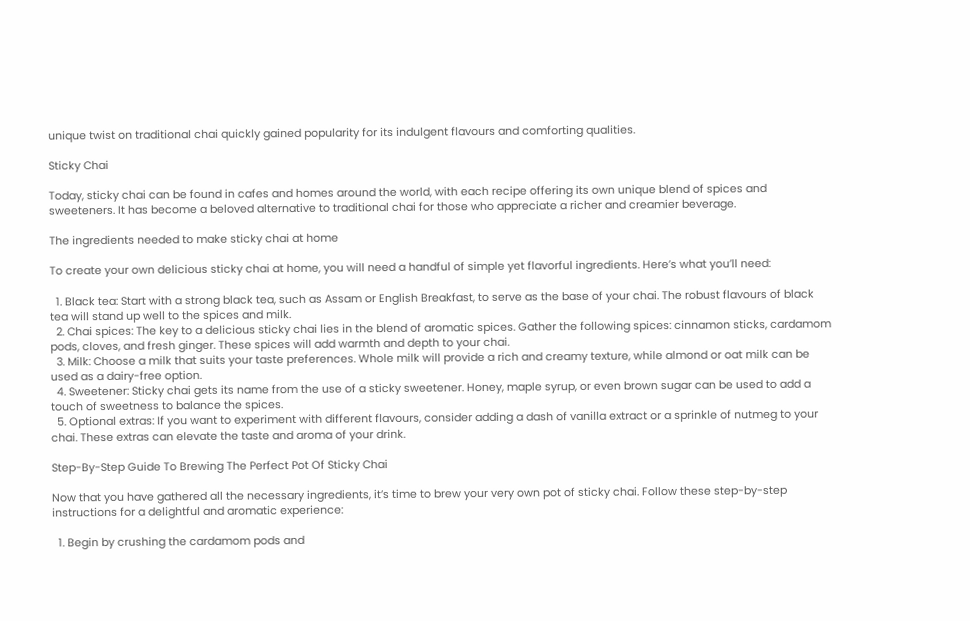unique twist on traditional chai quickly gained popularity for its indulgent flavours and comforting qualities.

Sticky Chai

Today, sticky chai can be found in cafes and homes around the world, with each recipe offering its own unique blend of spices and sweeteners. It has become a beloved alternative to traditional chai for those who appreciate a richer and creamier beverage.

The ingredients needed to make sticky chai at home

To create your own delicious sticky chai at home, you will need a handful of simple yet flavorful ingredients. Here’s what you’ll need:

  1. Black tea: Start with a strong black tea, such as Assam or English Breakfast, to serve as the base of your chai. The robust flavours of black tea will stand up well to the spices and milk.
  2. Chai spices: The key to a delicious sticky chai lies in the blend of aromatic spices. Gather the following spices: cinnamon sticks, cardamom pods, cloves, and fresh ginger. These spices will add warmth and depth to your chai.
  3. Milk: Choose a milk that suits your taste preferences. Whole milk will provide a rich and creamy texture, while almond or oat milk can be used as a dairy-free option.
  4. Sweetener: Sticky chai gets its name from the use of a sticky sweetener. Honey, maple syrup, or even brown sugar can be used to add a touch of sweetness to balance the spices.
  5. Optional extras: If you want to experiment with different flavours, consider adding a dash of vanilla extract or a sprinkle of nutmeg to your chai. These extras can elevate the taste and aroma of your drink.

Step-By-Step Guide To Brewing The Perfect Pot Of Sticky Chai

Now that you have gathered all the necessary ingredients, it’s time to brew your very own pot of sticky chai. Follow these step-by-step instructions for a delightful and aromatic experience:

  1. Begin by crushing the cardamom pods and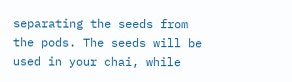separating the seeds from the pods. The seeds will be used in your chai, while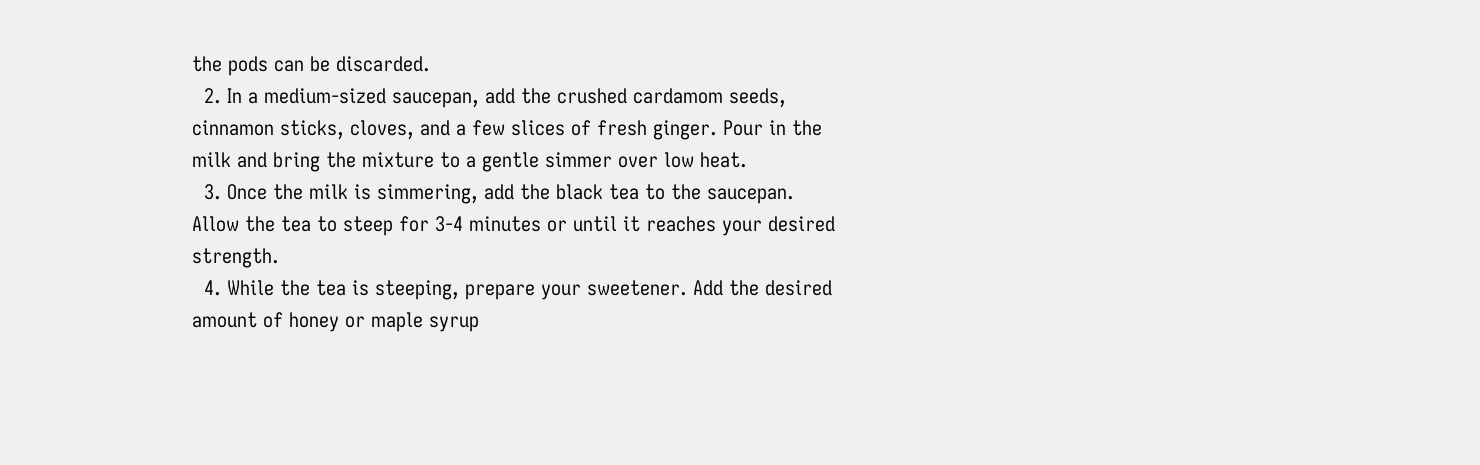the pods can be discarded.
  2. In a medium-sized saucepan, add the crushed cardamom seeds, cinnamon sticks, cloves, and a few slices of fresh ginger. Pour in the milk and bring the mixture to a gentle simmer over low heat.
  3. Once the milk is simmering, add the black tea to the saucepan. Allow the tea to steep for 3-4 minutes or until it reaches your desired strength.
  4. While the tea is steeping, prepare your sweetener. Add the desired amount of honey or maple syrup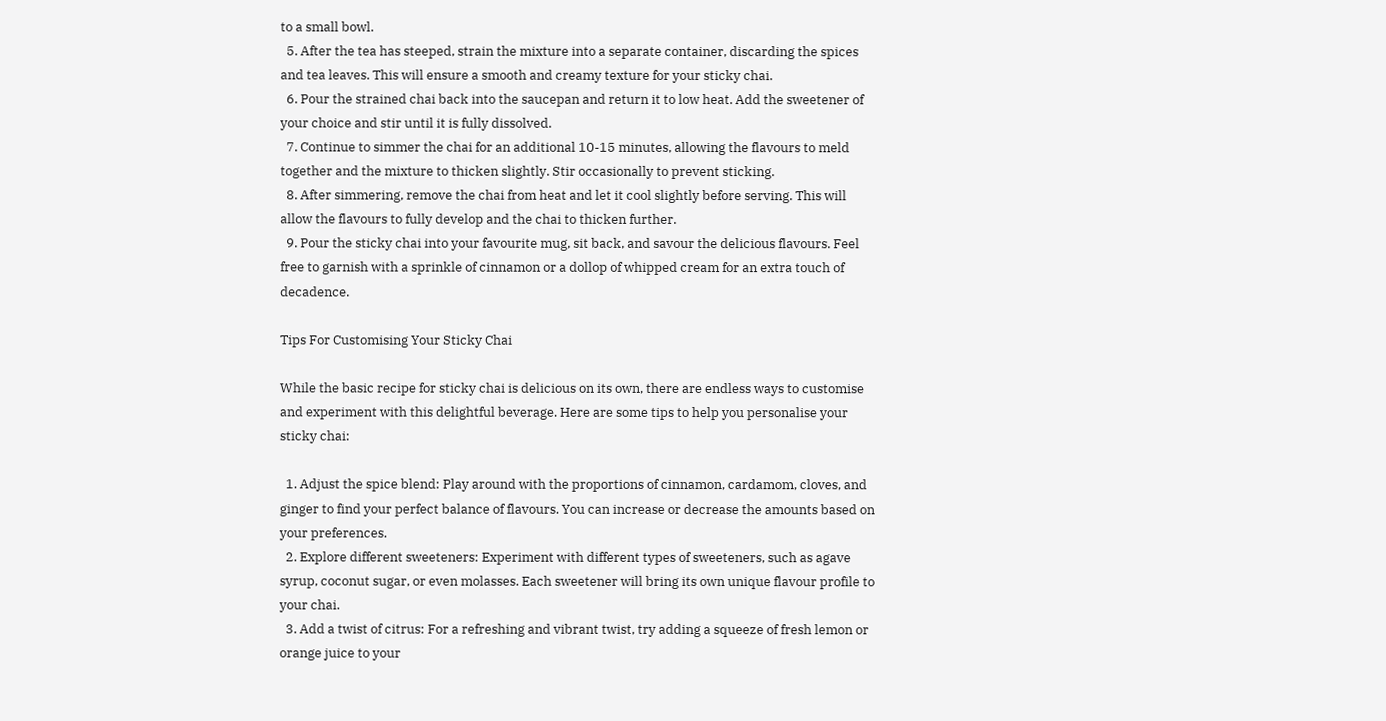to a small bowl.
  5. After the tea has steeped, strain the mixture into a separate container, discarding the spices and tea leaves. This will ensure a smooth and creamy texture for your sticky chai.
  6. Pour the strained chai back into the saucepan and return it to low heat. Add the sweetener of your choice and stir until it is fully dissolved.
  7. Continue to simmer the chai for an additional 10-15 minutes, allowing the flavours to meld together and the mixture to thicken slightly. Stir occasionally to prevent sticking.
  8. After simmering, remove the chai from heat and let it cool slightly before serving. This will allow the flavours to fully develop and the chai to thicken further.
  9. Pour the sticky chai into your favourite mug, sit back, and savour the delicious flavours. Feel free to garnish with a sprinkle of cinnamon or a dollop of whipped cream for an extra touch of decadence.

Tips For Customising Your Sticky Chai

While the basic recipe for sticky chai is delicious on its own, there are endless ways to customise and experiment with this delightful beverage. Here are some tips to help you personalise your sticky chai:

  1. Adjust the spice blend: Play around with the proportions of cinnamon, cardamom, cloves, and ginger to find your perfect balance of flavours. You can increase or decrease the amounts based on your preferences.
  2. Explore different sweeteners: Experiment with different types of sweeteners, such as agave syrup, coconut sugar, or even molasses. Each sweetener will bring its own unique flavour profile to your chai.
  3. Add a twist of citrus: For a refreshing and vibrant twist, try adding a squeeze of fresh lemon or orange juice to your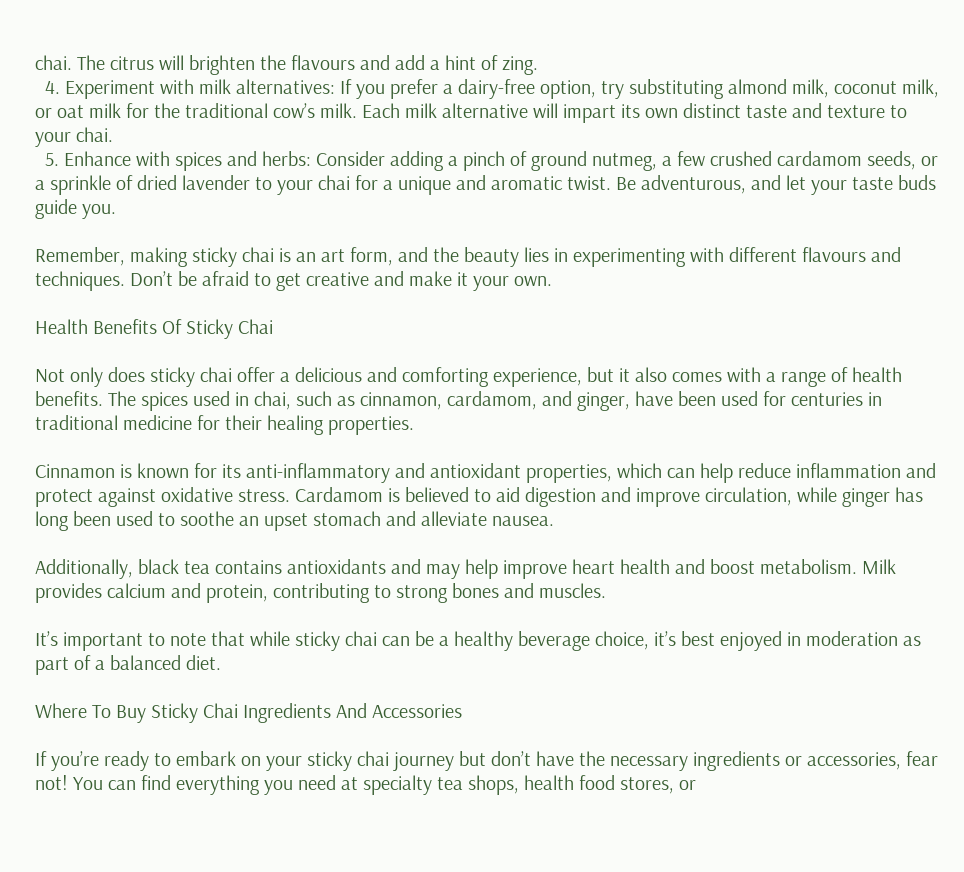chai. The citrus will brighten the flavours and add a hint of zing.
  4. Experiment with milk alternatives: If you prefer a dairy-free option, try substituting almond milk, coconut milk, or oat milk for the traditional cow’s milk. Each milk alternative will impart its own distinct taste and texture to your chai.
  5. Enhance with spices and herbs: Consider adding a pinch of ground nutmeg, a few crushed cardamom seeds, or a sprinkle of dried lavender to your chai for a unique and aromatic twist. Be adventurous, and let your taste buds guide you.

Remember, making sticky chai is an art form, and the beauty lies in experimenting with different flavours and techniques. Don’t be afraid to get creative and make it your own.

Health Benefits Of Sticky Chai

Not only does sticky chai offer a delicious and comforting experience, but it also comes with a range of health benefits. The spices used in chai, such as cinnamon, cardamom, and ginger, have been used for centuries in traditional medicine for their healing properties.

Cinnamon is known for its anti-inflammatory and antioxidant properties, which can help reduce inflammation and protect against oxidative stress. Cardamom is believed to aid digestion and improve circulation, while ginger has long been used to soothe an upset stomach and alleviate nausea.

Additionally, black tea contains antioxidants and may help improve heart health and boost metabolism. Milk provides calcium and protein, contributing to strong bones and muscles.

It’s important to note that while sticky chai can be a healthy beverage choice, it’s best enjoyed in moderation as part of a balanced diet.

Where To Buy Sticky Chai Ingredients And Accessories

If you’re ready to embark on your sticky chai journey but don’t have the necessary ingredients or accessories, fear not! You can find everything you need at specialty tea shops, health food stores, or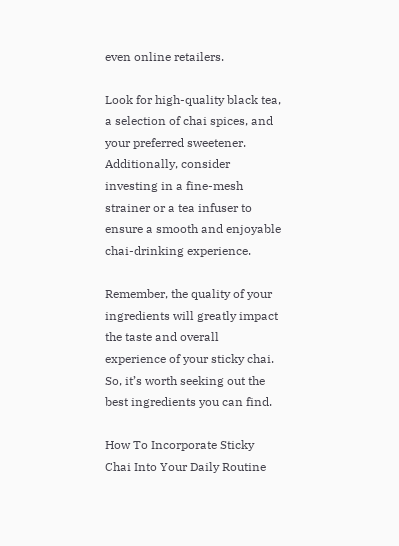even online retailers.

Look for high-quality black tea, a selection of chai spices, and your preferred sweetener. Additionally, consider investing in a fine-mesh strainer or a tea infuser to ensure a smooth and enjoyable chai-drinking experience.

Remember, the quality of your ingredients will greatly impact the taste and overall experience of your sticky chai. So, it’s worth seeking out the best ingredients you can find.

How To Incorporate Sticky Chai Into Your Daily Routine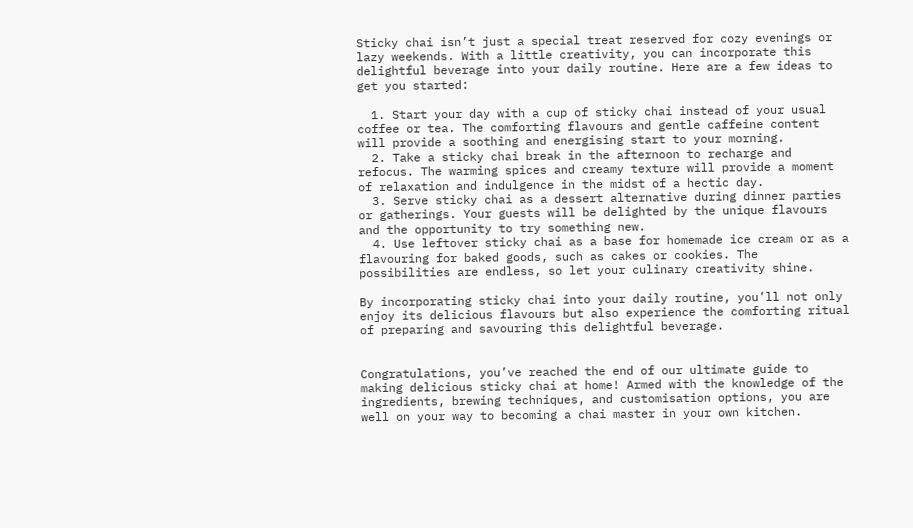Sticky chai isn’t just a special treat reserved for cozy evenings or lazy weekends. With a little creativity, you can incorporate this delightful beverage into your daily routine. Here are a few ideas to get you started:

  1. Start your day with a cup of sticky chai instead of your usual coffee or tea. The comforting flavours and gentle caffeine content will provide a soothing and energising start to your morning.
  2. Take a sticky chai break in the afternoon to recharge and refocus. The warming spices and creamy texture will provide a moment of relaxation and indulgence in the midst of a hectic day.
  3. Serve sticky chai as a dessert alternative during dinner parties or gatherings. Your guests will be delighted by the unique flavours and the opportunity to try something new.
  4. Use leftover sticky chai as a base for homemade ice cream or as a flavouring for baked goods, such as cakes or cookies. The possibilities are endless, so let your culinary creativity shine.

By incorporating sticky chai into your daily routine, you’ll not only enjoy its delicious flavours but also experience the comforting ritual of preparing and savouring this delightful beverage.


Congratulations, you’ve reached the end of our ultimate guide to making delicious sticky chai at home! Armed with the knowledge of the ingredients, brewing techniques, and customisation options, you are well on your way to becoming a chai master in your own kitchen.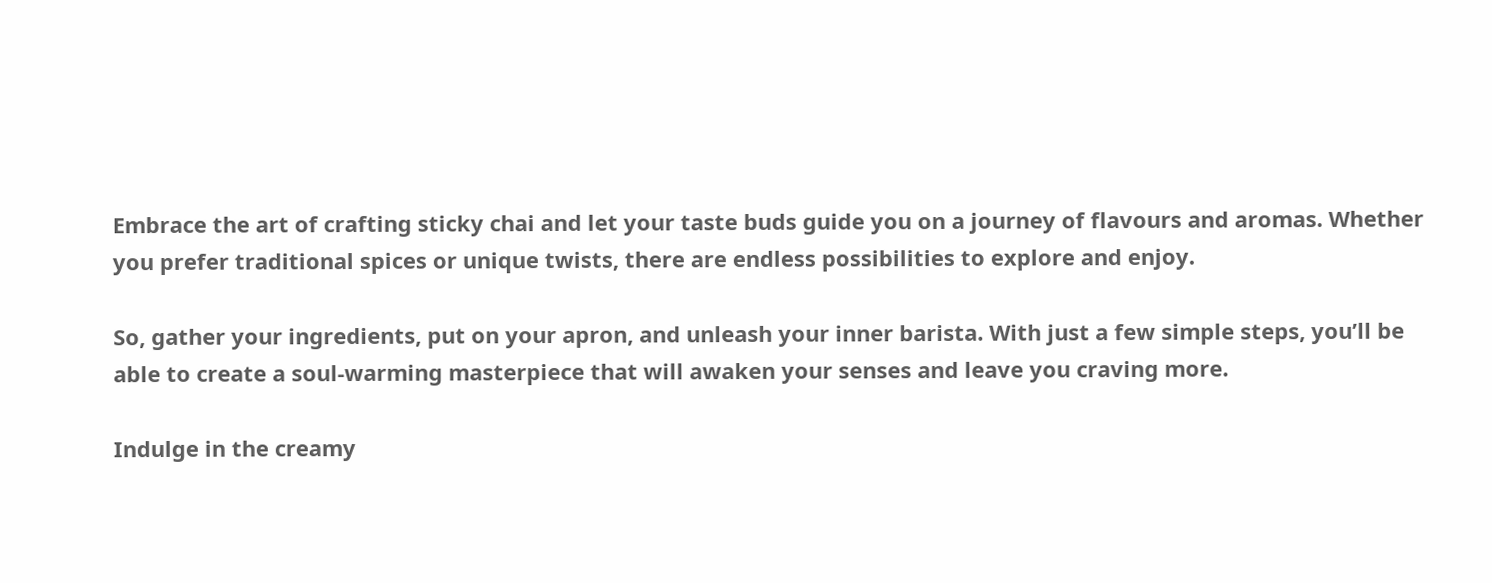Embrace the art of crafting sticky chai and let your taste buds guide you on a journey of flavours and aromas. Whether you prefer traditional spices or unique twists, there are endless possibilities to explore and enjoy.

So, gather your ingredients, put on your apron, and unleash your inner barista. With just a few simple steps, you’ll be able to create a soul-warming masterpiece that will awaken your senses and leave you craving more.

Indulge in the creamy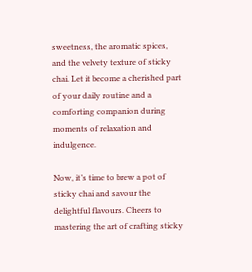sweetness, the aromatic spices, and the velvety texture of sticky chai. Let it become a cherished part of your daily routine and a comforting companion during moments of relaxation and indulgence.

Now, it’s time to brew a pot of sticky chai and savour the delightful flavours. Cheers to mastering the art of crafting sticky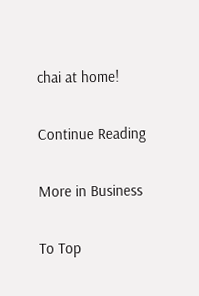chai at home!

Continue Reading

More in Business

To Top